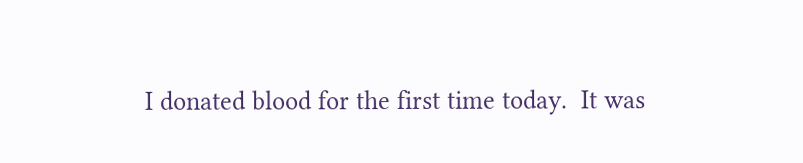I donated blood for the first time today.  It was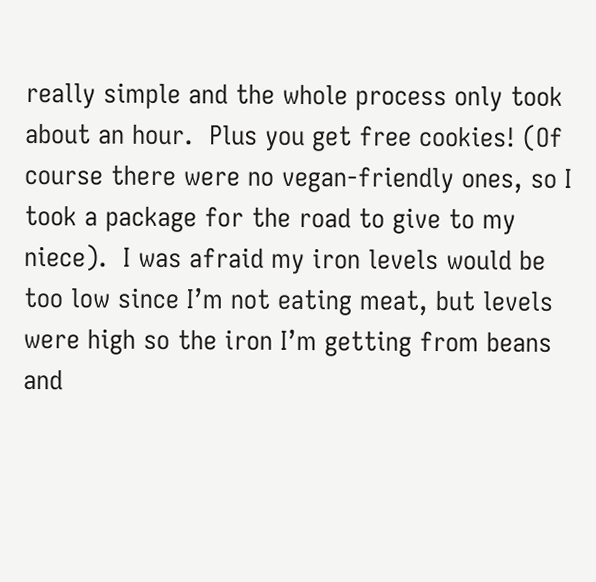really simple and the whole process only took about an hour.  Plus you get free cookies! (Of course there were no vegan-friendly ones, so I took a package for the road to give to my niece).  I was afraid my iron levels would be too low since I’m not eating meat, but levels were high so the iron I’m getting from beans and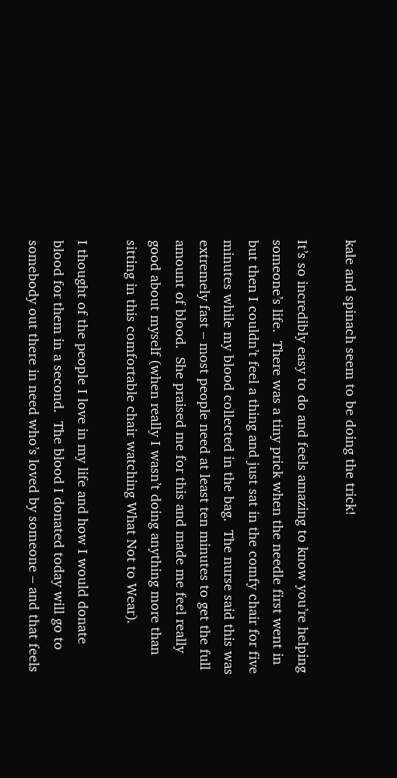kale and spinach seem to be doing the trick!

It’s so incredibly easy to do and feels amazing to know you’re helping someone’s life.  There was a tiny prick when the needle first went in but then I couldn’t feel a thing and just sat in the comfy chair for five minutes while my blood collected in the bag.  The nurse said this was extremely fast – most people need at least ten minutes to get the full amount of blood.  She praised me for this and made me feel really good about myself (when really I wasn’t doing anything more than sitting in this comfortable chair watching What Not to Wear).

I thought of the people I love in my life and how I would donate blood for them in a second.  The blood I donated today will go to somebody out there in need who’s loved by someone – and that feels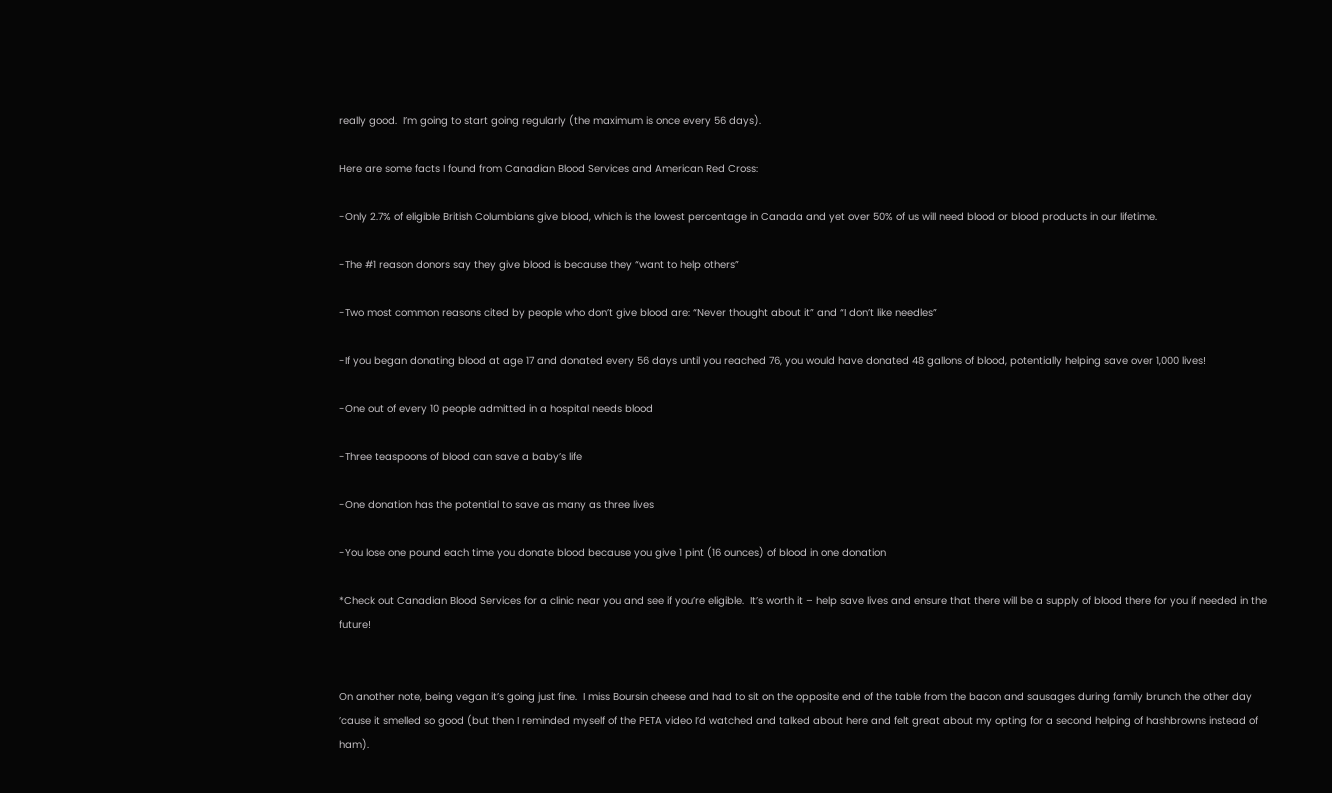really good.  I’m going to start going regularly (the maximum is once every 56 days).

Here are some facts I found from Canadian Blood Services and American Red Cross:

-Only 2.7% of eligible British Columbians give blood, which is the lowest percentage in Canada and yet over 50% of us will need blood or blood products in our lifetime.

-The #1 reason donors say they give blood is because they “want to help others”

-Two most common reasons cited by people who don’t give blood are: “Never thought about it” and “I don’t like needles”

-If you began donating blood at age 17 and donated every 56 days until you reached 76, you would have donated 48 gallons of blood, potentially helping save over 1,000 lives!

-One out of every 10 people admitted in a hospital needs blood

-Three teaspoons of blood can save a baby’s life

-One donation has the potential to save as many as three lives

-You lose one pound each time you donate blood because you give 1 pint (16 ounces) of blood in one donation

*Check out Canadian Blood Services for a clinic near you and see if you’re eligible.  It’s worth it – help save lives and ensure that there will be a supply of blood there for you if needed in the future!


On another note, being vegan it’s going just fine.  I miss Boursin cheese and had to sit on the opposite end of the table from the bacon and sausages during family brunch the other day ’cause it smelled so good (but then I reminded myself of the PETA video I’d watched and talked about here and felt great about my opting for a second helping of hashbrowns instead of ham).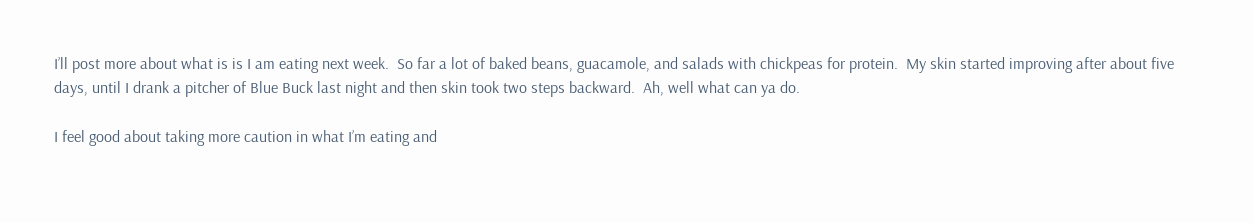I’ll post more about what is is I am eating next week.  So far a lot of baked beans, guacamole, and salads with chickpeas for protein.  My skin started improving after about five days, until I drank a pitcher of Blue Buck last night and then skin took two steps backward.  Ah, well what can ya do.

I feel good about taking more caution in what I’m eating and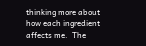thinking more about how each ingredient affects me.  The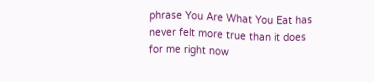phrase You Are What You Eat has never felt more true than it does for me right now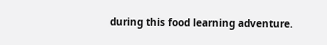during this food learning adventure.